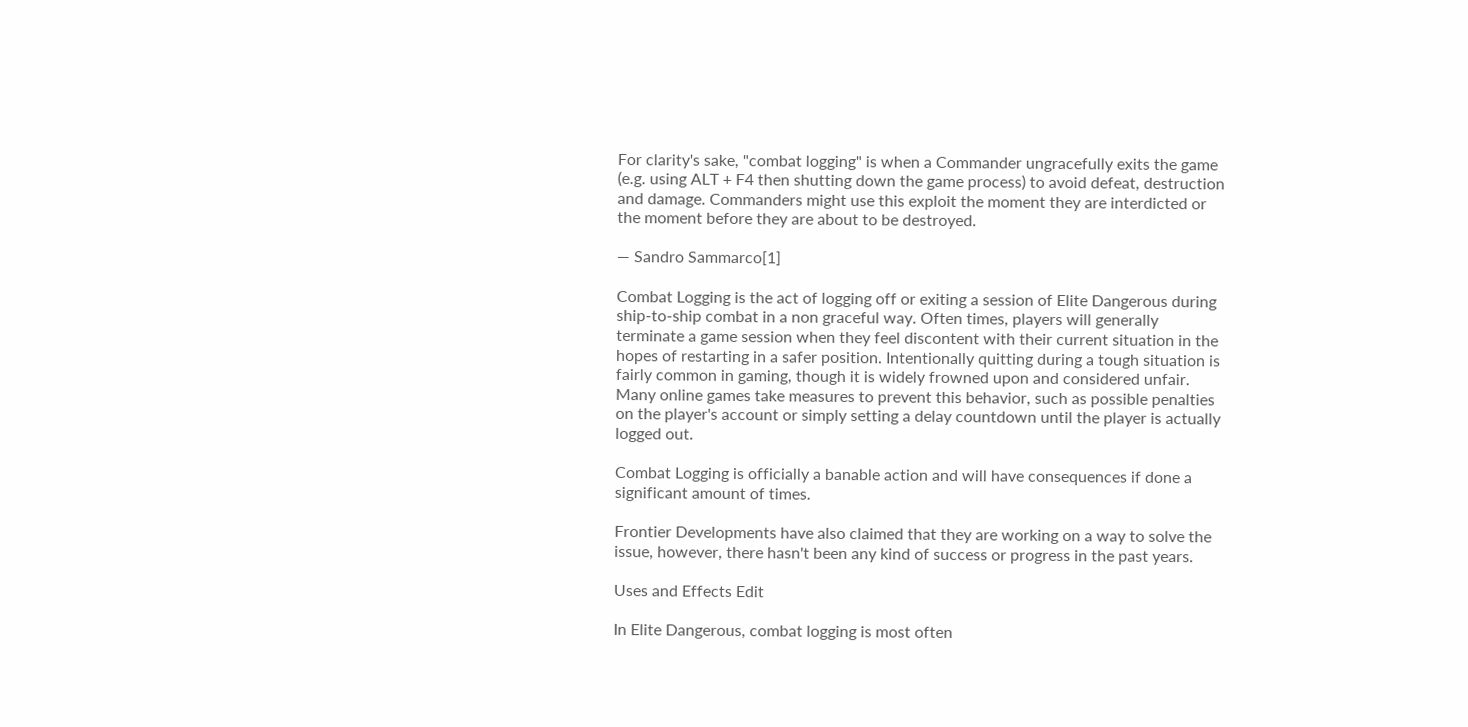For clarity's sake, "combat logging" is when a Commander ungracefully exits the game (e.g. using ALT + F4 then shutting down the game process) to avoid defeat, destruction and damage. Commanders might use this exploit the moment they are interdicted or the moment before they are about to be destroyed.

— Sandro Sammarco[1]

Combat Logging is the act of logging off or exiting a session of Elite Dangerous during ship-to-ship combat in a non graceful way. Often times, players will generally terminate a game session when they feel discontent with their current situation in the hopes of restarting in a safer position. Intentionally quitting during a tough situation is fairly common in gaming, though it is widely frowned upon and considered unfair. Many online games take measures to prevent this behavior, such as possible penalties on the player's account or simply setting a delay countdown until the player is actually logged out.

Combat Logging is officially a banable action and will have consequences if done a significant amount of times.

Frontier Developments have also claimed that they are working on a way to solve the issue, however, there hasn't been any kind of success or progress in the past years.

Uses and Effects Edit

In Elite Dangerous, combat logging is most often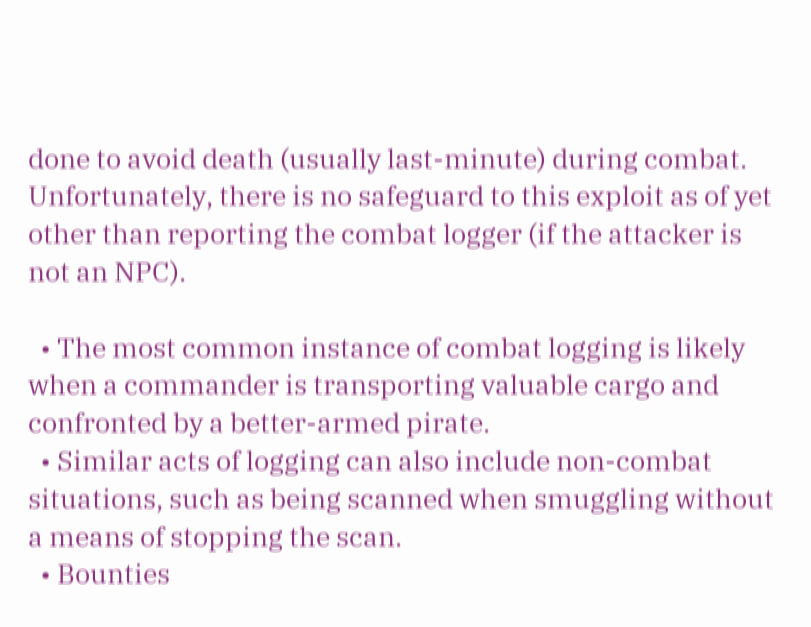done to avoid death (usually last-minute) during combat. Unfortunately, there is no safeguard to this exploit as of yet other than reporting the combat logger (if the attacker is not an NPC).

  • The most common instance of combat logging is likely when a commander is transporting valuable cargo and confronted by a better-armed pirate.
  • Similar acts of logging can also include non-combat situations, such as being scanned when smuggling without a means of stopping the scan.
  • Bounties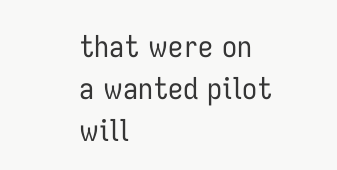that were on a wanted pilot will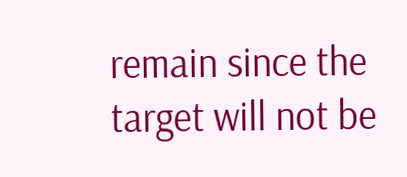remain since the target will not be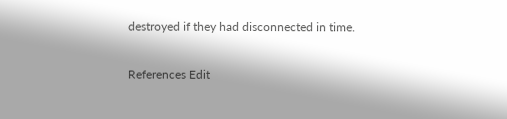destroyed if they had disconnected in time.

References Edit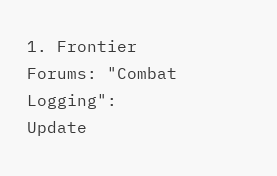1. Frontier Forums: "Combat Logging": Update